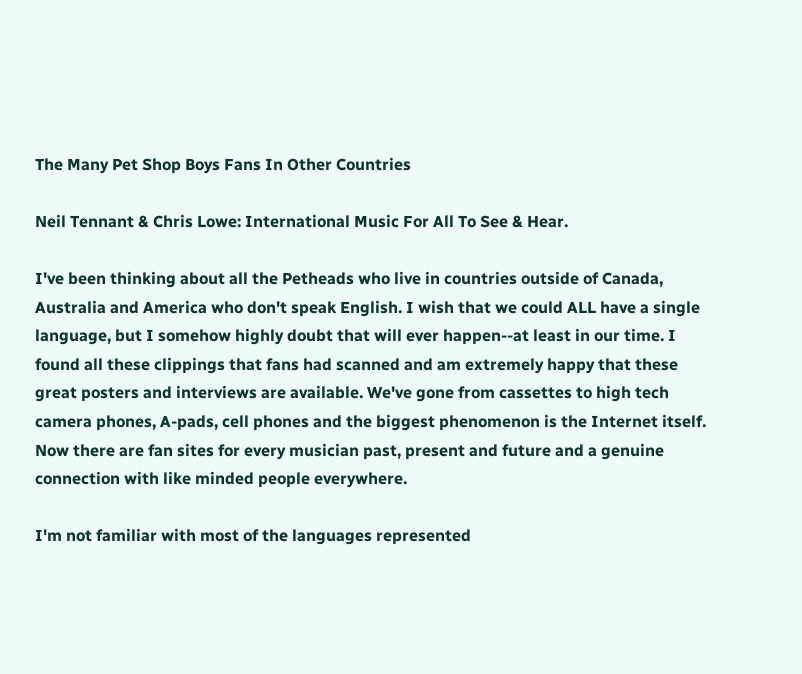The Many Pet Shop Boys Fans In Other Countries

Neil Tennant & Chris Lowe: International Music For All To See & Hear.

I've been thinking about all the Petheads who live in countries outside of Canada, Australia and America who don't speak English. I wish that we could ALL have a single language, but I somehow highly doubt that will ever happen--at least in our time. I found all these clippings that fans had scanned and am extremely happy that these great posters and interviews are available. We've gone from cassettes to high tech camera phones, A-pads, cell phones and the biggest phenomenon is the Internet itself. Now there are fan sites for every musician past, present and future and a genuine connection with like minded people everywhere.

I'm not familiar with most of the languages represented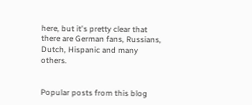here, but it's pretty clear that there are German fans, Russians, Dutch, Hispanic and many others.


Popular posts from this blog